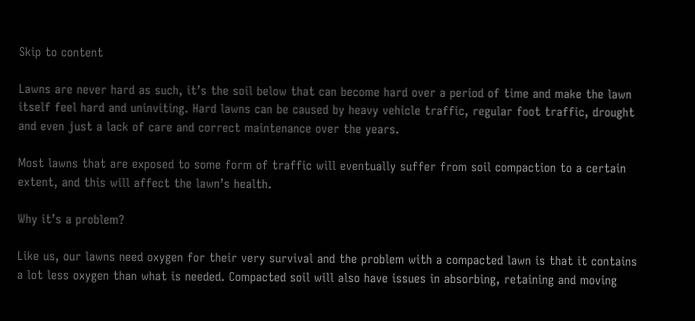Skip to content

Lawns are never hard as such, it’s the soil below that can become hard over a period of time and make the lawn itself feel hard and uninviting. Hard lawns can be caused by heavy vehicle traffic, regular foot traffic, drought and even just a lack of care and correct maintenance over the years.

Most lawns that are exposed to some form of traffic will eventually suffer from soil compaction to a certain extent, and this will affect the lawn’s health.

Why it’s a problem?

Like us, our lawns need oxygen for their very survival and the problem with a compacted lawn is that it contains a lot less oxygen than what is needed. Compacted soil will also have issues in absorbing, retaining and moving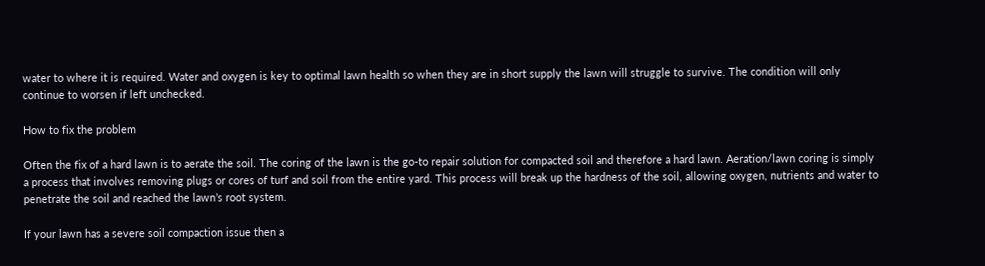water to where it is required. Water and oxygen is key to optimal lawn health so when they are in short supply the lawn will struggle to survive. The condition will only continue to worsen if left unchecked.

How to fix the problem

Often the fix of a hard lawn is to aerate the soil. The coring of the lawn is the go-to repair solution for compacted soil and therefore a hard lawn. Aeration/lawn coring is simply a process that involves removing plugs or cores of turf and soil from the entire yard. This process will break up the hardness of the soil, allowing oxygen, nutrients and water to penetrate the soil and reached the lawn’s root system.

If your lawn has a severe soil compaction issue then a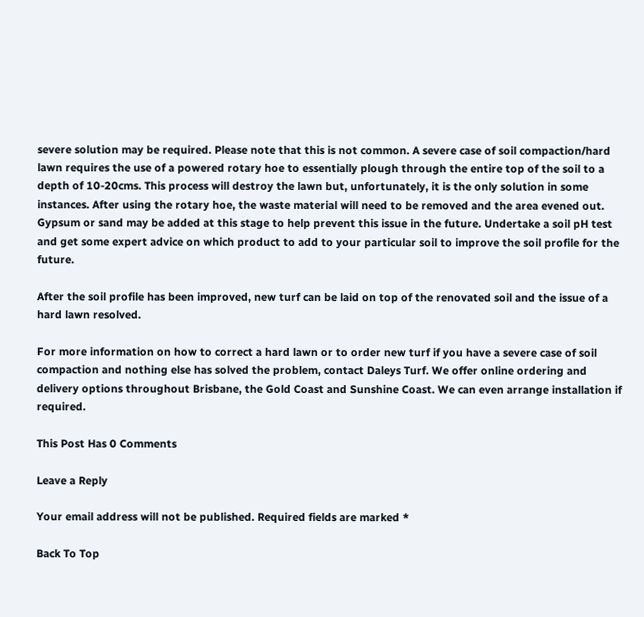severe solution may be required. Please note that this is not common. A severe case of soil compaction/hard lawn requires the use of a powered rotary hoe to essentially plough through the entire top of the soil to a depth of 10-20cms. This process will destroy the lawn but, unfortunately, it is the only solution in some instances. After using the rotary hoe, the waste material will need to be removed and the area evened out. Gypsum or sand may be added at this stage to help prevent this issue in the future. Undertake a soil pH test and get some expert advice on which product to add to your particular soil to improve the soil profile for the future.

After the soil profile has been improved, new turf can be laid on top of the renovated soil and the issue of a hard lawn resolved.

For more information on how to correct a hard lawn or to order new turf if you have a severe case of soil compaction and nothing else has solved the problem, contact Daleys Turf. We offer online ordering and delivery options throughout Brisbane, the Gold Coast and Sunshine Coast. We can even arrange installation if required.

This Post Has 0 Comments

Leave a Reply

Your email address will not be published. Required fields are marked *

Back To Top